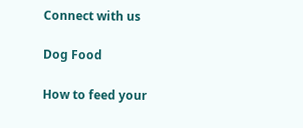Connect with us

Dog Food

How to feed your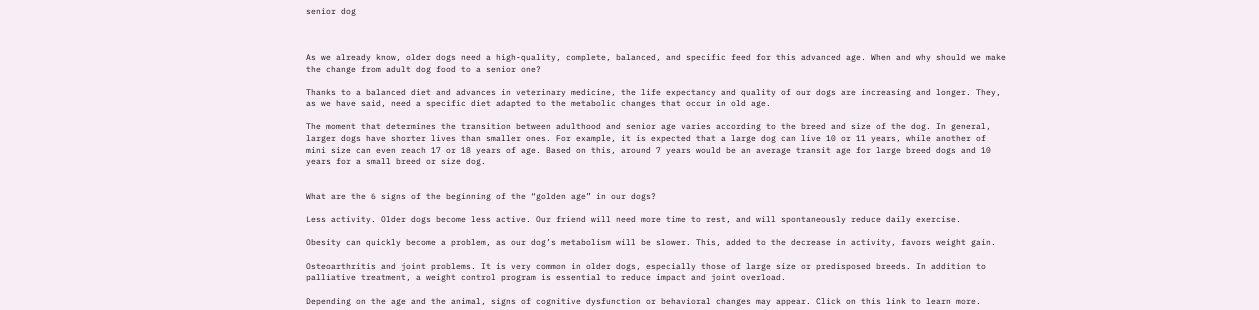senior dog



As we already know, older dogs need a high-quality, complete, balanced, and specific feed for this advanced age. When and why should we make the change from adult dog food to a senior one?

Thanks to a balanced diet and advances in veterinary medicine, the life expectancy and quality of our dogs are increasing and longer. They, as we have said, need a specific diet adapted to the metabolic changes that occur in old age.

The moment that determines the transition between adulthood and senior age varies according to the breed and size of the dog. In general, larger dogs have shorter lives than smaller ones. For example, it is expected that a large dog can live 10 or 11 years, while another of mini size can even reach 17 or 18 years of age. Based on this, around 7 years would be an average transit age for large breed dogs and 10 years for a small breed or size dog.


What are the 6 signs of the beginning of the “golden age” in our dogs?

Less activity. Older dogs become less active. Our friend will need more time to rest, and will spontaneously reduce daily exercise.

Obesity can quickly become a problem, as our dog’s metabolism will be slower. This, added to the decrease in activity, favors weight gain.

Osteoarthritis and joint problems. It is very common in older dogs, especially those of large size or predisposed breeds. In addition to palliative treatment, a weight control program is essential to reduce impact and joint overload.

Depending on the age and the animal, signs of cognitive dysfunction or behavioral changes may appear. Click on this link to learn more.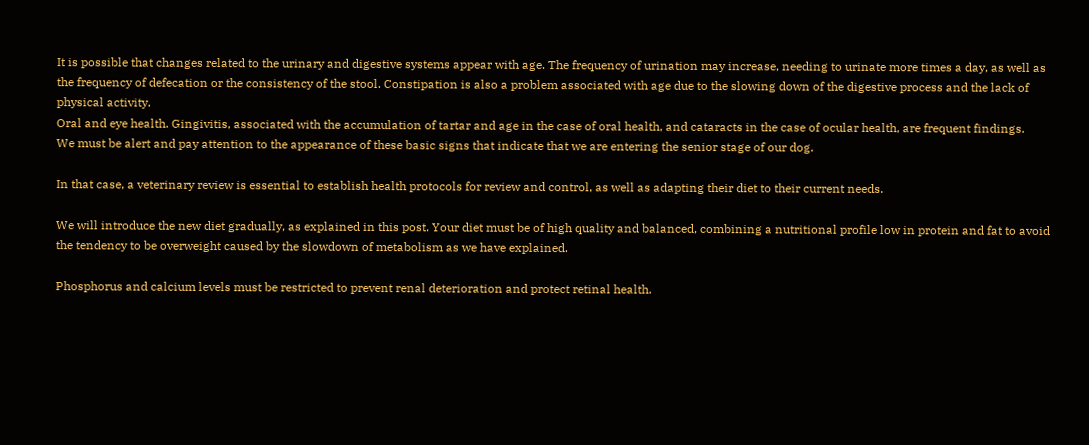It is possible that changes related to the urinary and digestive systems appear with age. The frequency of urination may increase, needing to urinate more times a day, as well as the frequency of defecation or the consistency of the stool. Constipation is also a problem associated with age due to the slowing down of the digestive process and the lack of physical activity.
Oral and eye health. Gingivitis, associated with the accumulation of tartar and age in the case of oral health, and cataracts in the case of ocular health, are frequent findings.
We must be alert and pay attention to the appearance of these basic signs that indicate that we are entering the senior stage of our dog.

In that case, a veterinary review is essential to establish health protocols for review and control, as well as adapting their diet to their current needs.

We will introduce the new diet gradually, as explained in this post. Your diet must be of high quality and balanced, combining a nutritional profile low in protein and fat to avoid the tendency to be overweight caused by the slowdown of metabolism as we have explained.

Phosphorus and calcium levels must be restricted to prevent renal deterioration and protect retinal health.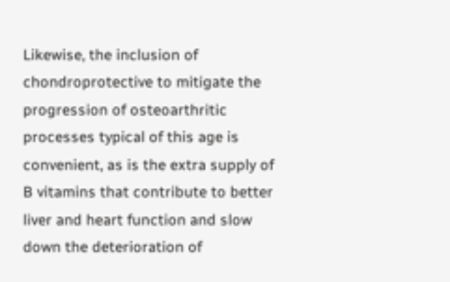Likewise, the inclusion of chondroprotective to mitigate the progression of osteoarthritic processes typical of this age is convenient, as is the extra supply of B vitamins that contribute to better liver and heart function and slow down the deterioration of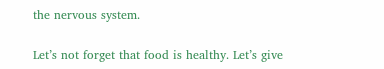the nervous system.

Let’s not forget that food is healthy. Let’s give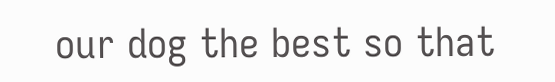our dog the best so that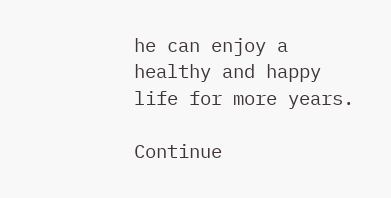he can enjoy a healthy and happy life for more years.

Continue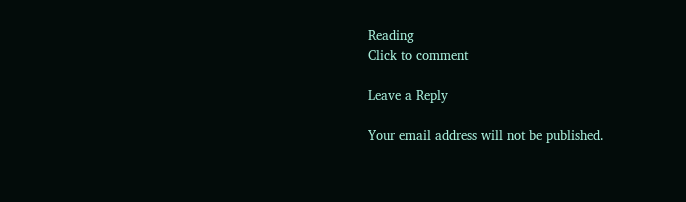Reading
Click to comment

Leave a Reply

Your email address will not be published.